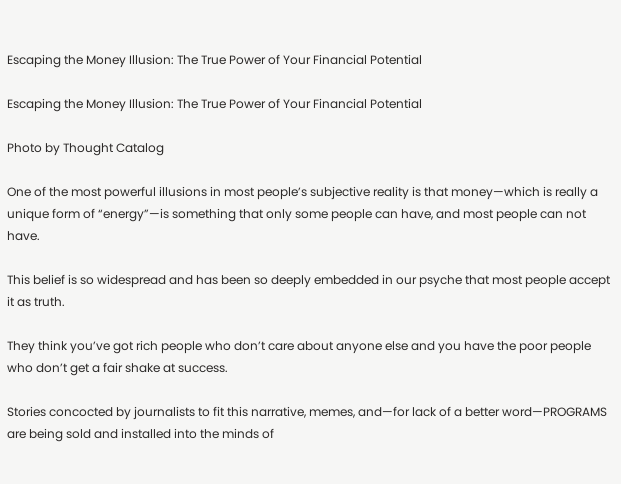Escaping the Money Illusion: The True Power of Your Financial Potential

Escaping the Money Illusion: The True Power of Your Financial Potential

Photo by Thought Catalog

One of the most powerful illusions in most people’s subjective reality is that money—which is really a unique form of “energy”—is something that only some people can have, and most people can not have.

This belief is so widespread and has been so deeply embedded in our psyche that most people accept it as truth.

They think you’ve got rich people who don’t care about anyone else and you have the poor people who don’t get a fair shake at success.

Stories concocted by journalists to fit this narrative, memes, and—for lack of a better word—PROGRAMS are being sold and installed into the minds of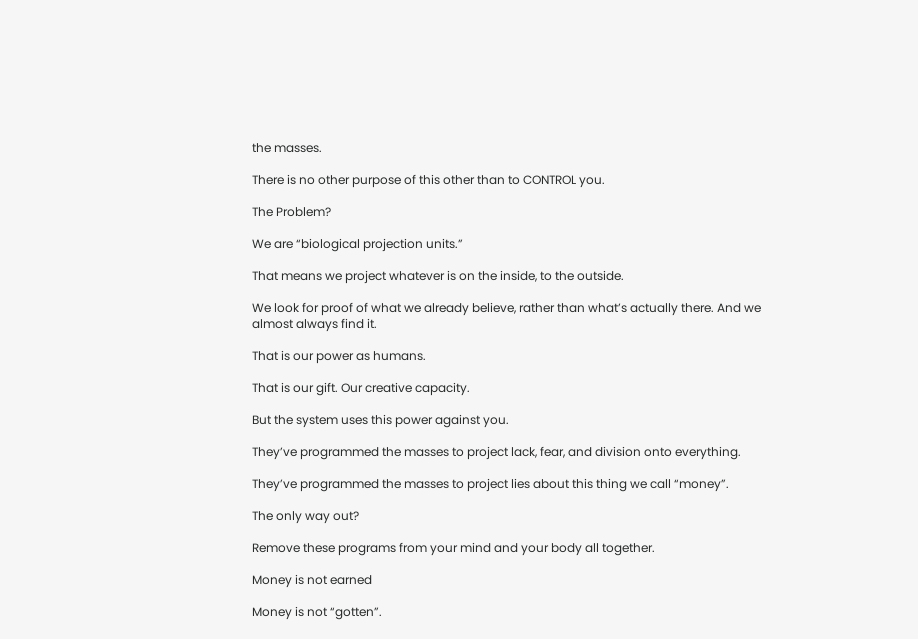the masses.

There is no other purpose of this other than to CONTROL you.

The Problem?

We are “biological projection units.”

That means we project whatever is on the inside, to the outside.

We look for proof of what we already believe, rather than what’s actually there. And we almost always find it.

That is our power as humans.

That is our gift. Our creative capacity.

But the system uses this power against you.

They’ve programmed the masses to project lack, fear, and division onto everything.

They’ve programmed the masses to project lies about this thing we call “money”.

The only way out?

Remove these programs from your mind and your body all together.

Money is not earned

Money is not “gotten”.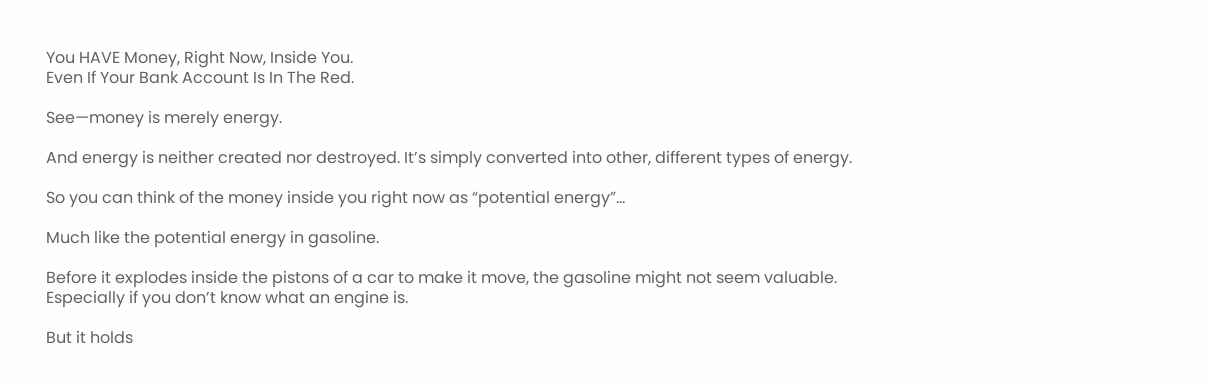You HAVE Money, Right Now, Inside You.
Even If Your Bank Account Is In The Red.

See—money is merely energy.

And energy is neither created nor destroyed. It’s simply converted into other, different types of energy.

So you can think of the money inside you right now as “potential energy”…

Much like the potential energy in gasoline.

Before it explodes inside the pistons of a car to make it move, the gasoline might not seem valuable. Especially if you don’t know what an engine is.

But it holds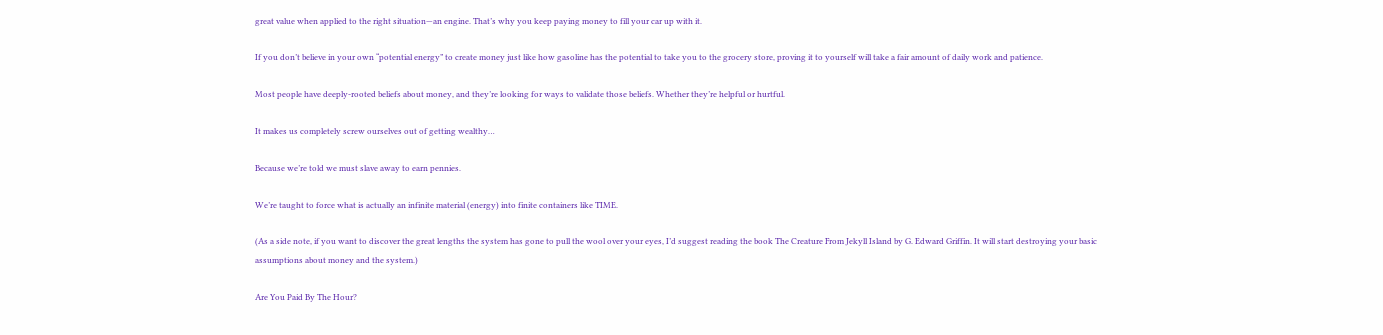great value when applied to the right situation—an engine. That’s why you keep paying money to fill your car up with it.

If you don’t believe in your own “potential energy” to create money just like how gasoline has the potential to take you to the grocery store, proving it to yourself will take a fair amount of daily work and patience.

Most people have deeply-rooted beliefs about money, and they’re looking for ways to validate those beliefs. Whether they’re helpful or hurtful.

It makes us completely screw ourselves out of getting wealthy…

Because we’re told we must slave away to earn pennies.

We’re taught to force what is actually an infinite material (energy) into finite containers like TIME.

(As a side note, if you want to discover the great lengths the system has gone to pull the wool over your eyes, I’d suggest reading the book The Creature From Jekyll Island by G. Edward Griffin. It will start destroying your basic assumptions about money and the system.)

Are You Paid By The Hour?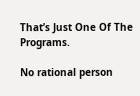That’s Just One Of The Programs.

No rational person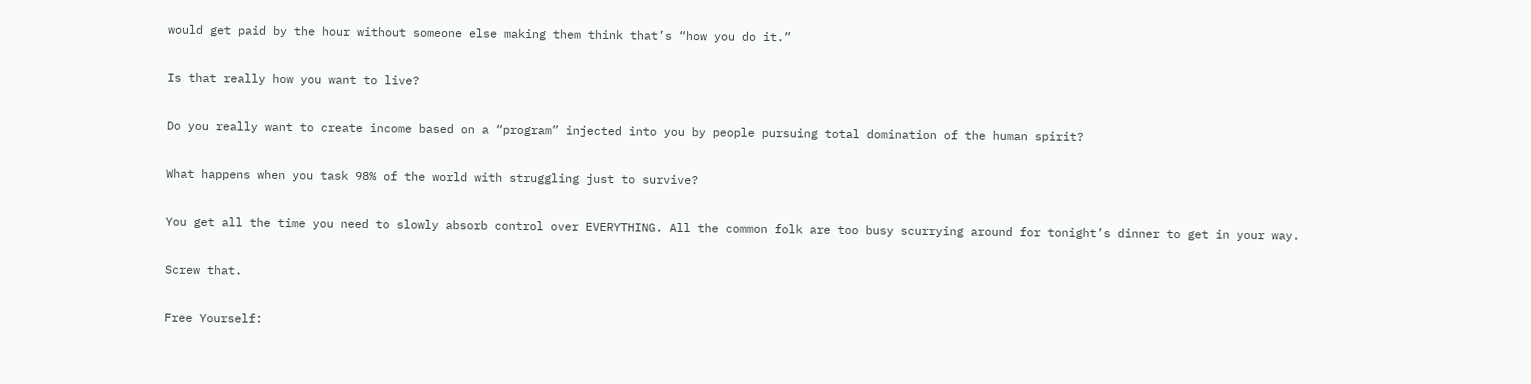would get paid by the hour without someone else making them think that’s “how you do it.”

Is that really how you want to live?

Do you really want to create income based on a “program” injected into you by people pursuing total domination of the human spirit?

What happens when you task 98% of the world with struggling just to survive?

You get all the time you need to slowly absorb control over EVERYTHING. All the common folk are too busy scurrying around for tonight’s dinner to get in your way.

Screw that.

Free Yourself: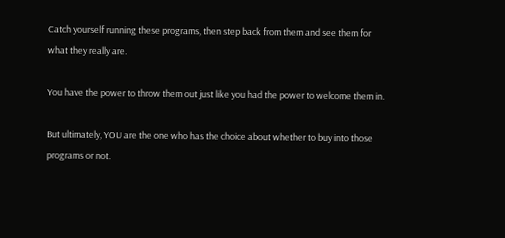Catch yourself running these programs, then step back from them and see them for what they really are.

You have the power to throw them out just like you had the power to welcome them in.

But ultimately, YOU are the one who has the choice about whether to buy into those programs or not.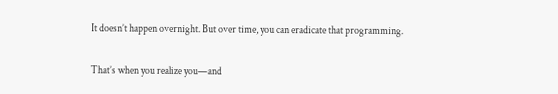It doesn’t happen overnight. But over time, you can eradicate that programming.

That’s when you realize you—and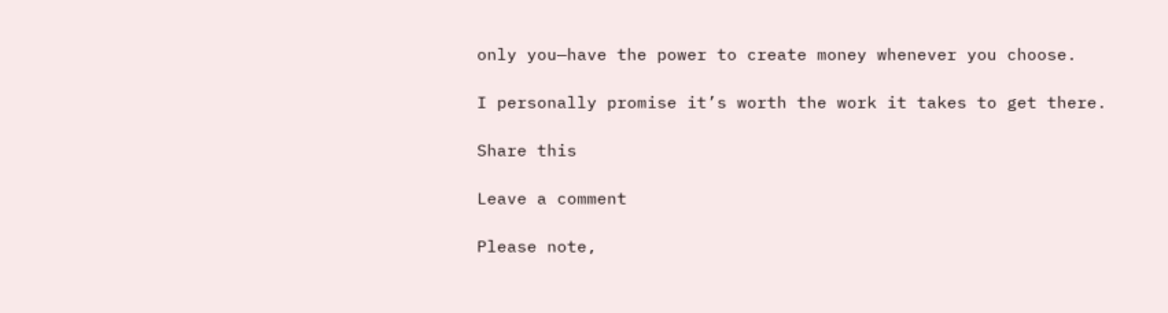only you—have the power to create money whenever you choose.

I personally promise it’s worth the work it takes to get there.

Share this

Leave a comment

Please note,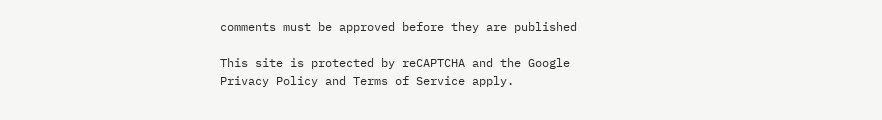comments must be approved before they are published

This site is protected by reCAPTCHA and the Google Privacy Policy and Terms of Service apply.